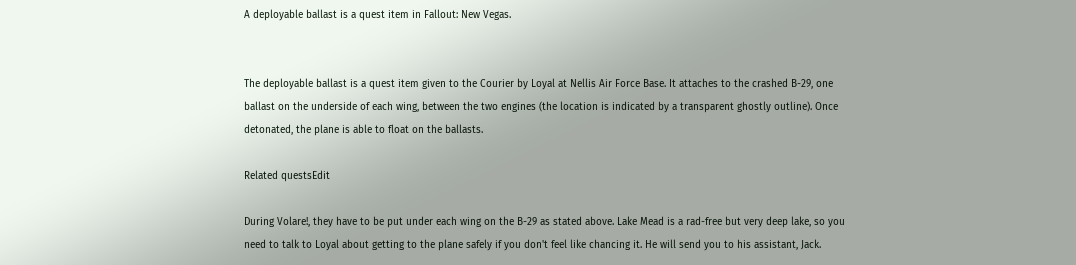A deployable ballast is a quest item in Fallout: New Vegas.


The deployable ballast is a quest item given to the Courier by Loyal at Nellis Air Force Base. It attaches to the crashed B-29, one ballast on the underside of each wing, between the two engines (the location is indicated by a transparent ghostly outline). Once detonated, the plane is able to float on the ballasts.

Related questsEdit

During Volare!, they have to be put under each wing on the B-29 as stated above. Lake Mead is a rad-free but very deep lake, so you need to talk to Loyal about getting to the plane safely if you don't feel like chancing it. He will send you to his assistant, Jack.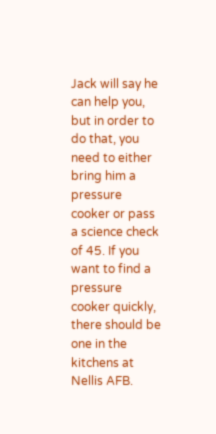Jack will say he can help you, but in order to do that, you need to either bring him a pressure cooker or pass a science check of 45. If you want to find a pressure cooker quickly, there should be one in the kitchens at Nellis AFB.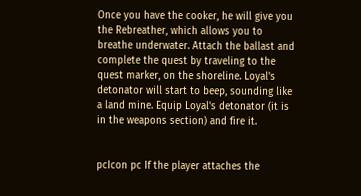Once you have the cooker, he will give you the Rebreather, which allows you to breathe underwater. Attach the ballast and complete the quest by traveling to the quest marker, on the shoreline. Loyal's detonator will start to beep, sounding like a land mine. Equip Loyal's detonator (it is in the weapons section) and fire it.


pcIcon pc If the player attaches the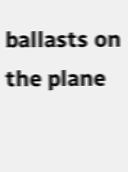ballasts on the plane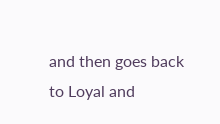and then goes back to Loyal and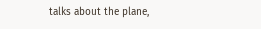talks about the plane,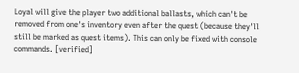Loyal will give the player two additional ballasts, which can't be removed from one's inventory even after the quest (because they'll still be marked as quest items). This can only be fixed with console commands. [verified]